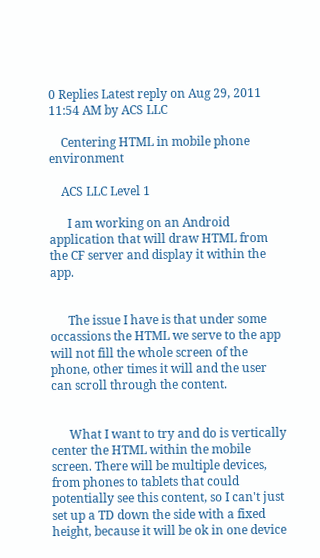0 Replies Latest reply on Aug 29, 2011 11:54 AM by ACS LLC

    Centering HTML in mobile phone environment

    ACS LLC Level 1

      I am working on an Android application that will draw HTML from the CF server and display it within the app.


      The issue I have is that under some occassions the HTML we serve to the app will not fill the whole screen of the phone, other times it will and the user can scroll through the content.


      What I want to try and do is vertically center the HTML within the mobile screen. There will be multiple devices, from phones to tablets that could potentially see this content, so I can't just set up a TD down the side with a fixed height, because it will be ok in one device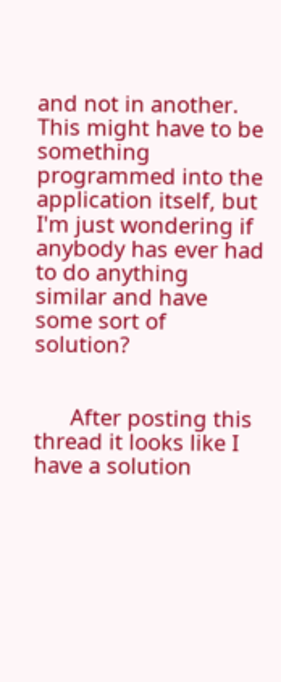and not in another. This might have to be something programmed into the application itself, but I'm just wondering if anybody has ever had to do anything similar and have some sort of solution?


      After posting this thread it looks like I have a solution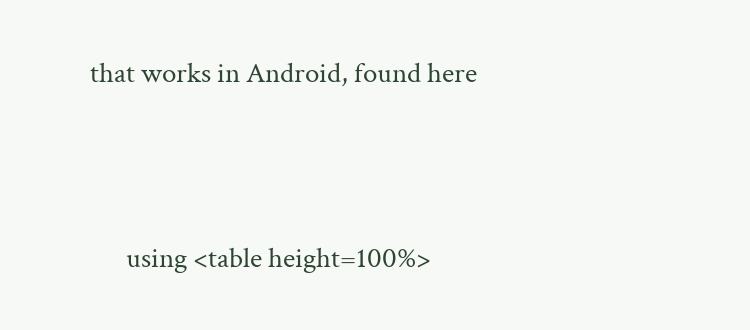that works in Android, found here



      using <table height=100%>